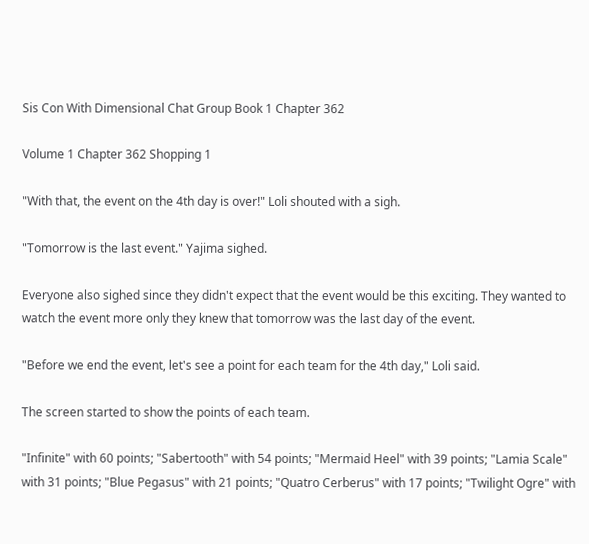Sis Con With Dimensional Chat Group Book 1 Chapter 362

Volume 1 Chapter 362 Shopping 1

"With that, the event on the 4th day is over!" Loli shouted with a sigh.

"Tomorrow is the last event." Yajima sighed.

Everyone also sighed since they didn't expect that the event would be this exciting. They wanted to watch the event more only they knew that tomorrow was the last day of the event.

"Before we end the event, let's see a point for each team for the 4th day," Loli said.

The screen started to show the points of each team.

"Infinite" with 60 points; "Sabertooth" with 54 points; "Mermaid Heel" with 39 points; "Lamia Scale" with 31 points; "Blue Pegasus" with 21 points; "Quatro Cerberus" with 17 points; "Twilight Ogre" with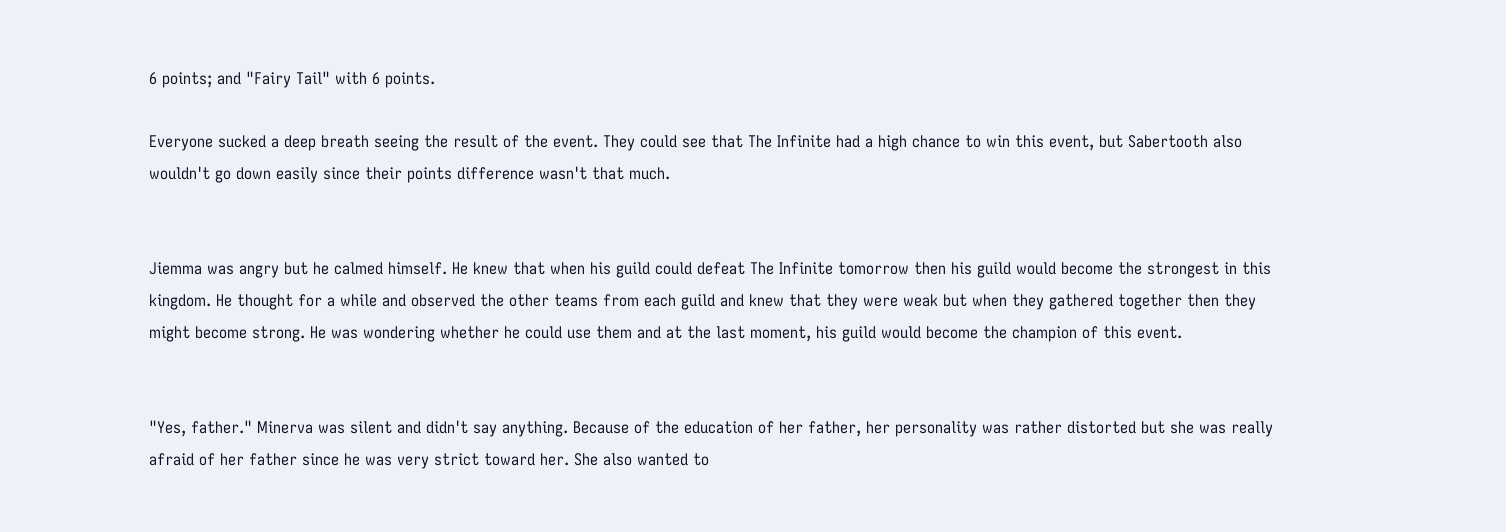6 points; and "Fairy Tail" with 6 points.

Everyone sucked a deep breath seeing the result of the event. They could see that The Infinite had a high chance to win this event, but Sabertooth also wouldn't go down easily since their points difference wasn't that much.


Jiemma was angry but he calmed himself. He knew that when his guild could defeat The Infinite tomorrow then his guild would become the strongest in this kingdom. He thought for a while and observed the other teams from each guild and knew that they were weak but when they gathered together then they might become strong. He was wondering whether he could use them and at the last moment, his guild would become the champion of this event.


"Yes, father." Minerva was silent and didn't say anything. Because of the education of her father, her personality was rather distorted but she was really afraid of her father since he was very strict toward her. She also wanted to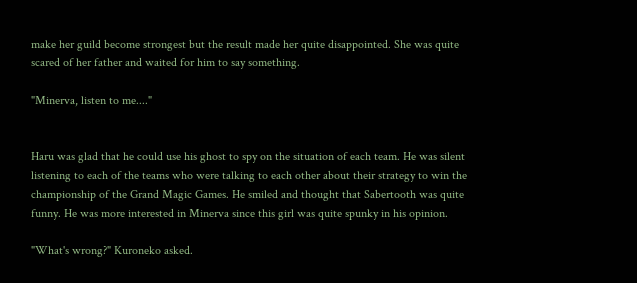make her guild become strongest but the result made her quite disappointed. She was quite scared of her father and waited for him to say something.

"Minerva, listen to me...."


Haru was glad that he could use his ghost to spy on the situation of each team. He was silent listening to each of the teams who were talking to each other about their strategy to win the championship of the Grand Magic Games. He smiled and thought that Sabertooth was quite funny. He was more interested in Minerva since this girl was quite spunky in his opinion.

"What's wrong?" Kuroneko asked.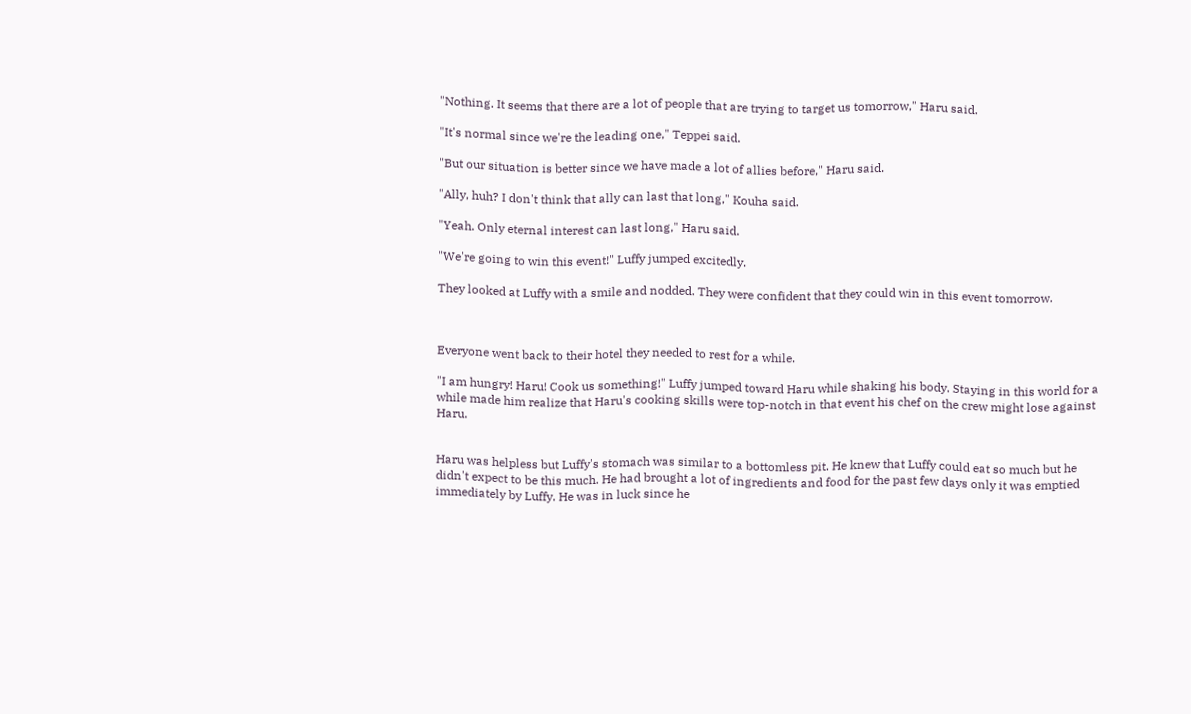"Nothing. It seems that there are a lot of people that are trying to target us tomorrow," Haru said.

"It's normal since we're the leading one," Teppei said.

"But our situation is better since we have made a lot of allies before," Haru said.

"Ally, huh? I don't think that ally can last that long," Kouha said.

"Yeah. Only eternal interest can last long," Haru said.

"We're going to win this event!" Luffy jumped excitedly.

They looked at Luffy with a smile and nodded. They were confident that they could win in this event tomorrow.



Everyone went back to their hotel they needed to rest for a while.

"I am hungry! Haru! Cook us something!" Luffy jumped toward Haru while shaking his body. Staying in this world for a while made him realize that Haru's cooking skills were top-notch in that event his chef on the crew might lose against Haru.


Haru was helpless but Luffy's stomach was similar to a bottomless pit. He knew that Luffy could eat so much but he didn't expect to be this much. He had brought a lot of ingredients and food for the past few days only it was emptied immediately by Luffy. He was in luck since he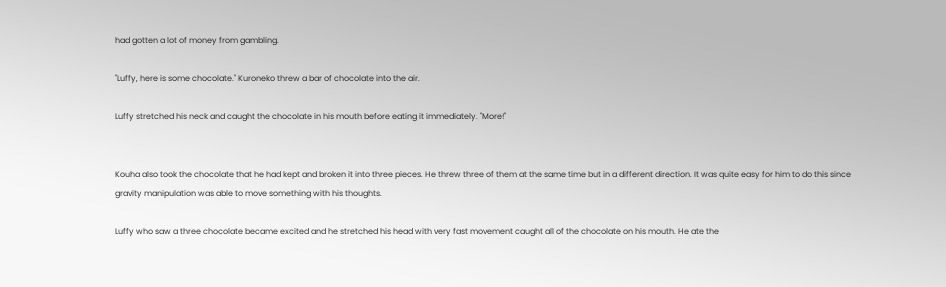had gotten a lot of money from gambling.

"Luffy, here is some chocolate." Kuroneko threw a bar of chocolate into the air.

Luffy stretched his neck and caught the chocolate in his mouth before eating it immediately. "More!"


Kouha also took the chocolate that he had kept and broken it into three pieces. He threw three of them at the same time but in a different direction. It was quite easy for him to do this since gravity manipulation was able to move something with his thoughts.

Luffy who saw a three chocolate became excited and he stretched his head with very fast movement caught all of the chocolate on his mouth. He ate the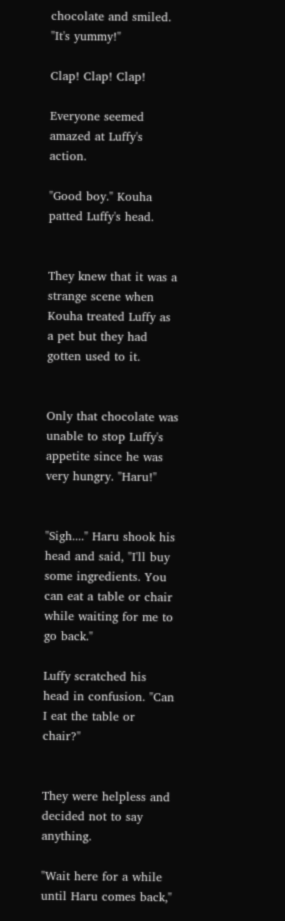chocolate and smiled. "It's yummy!"

Clap! Clap! Clap!

Everyone seemed amazed at Luffy's action.

"Good boy." Kouha patted Luffy's head.


They knew that it was a strange scene when Kouha treated Luffy as a pet but they had gotten used to it.


Only that chocolate was unable to stop Luffy's appetite since he was very hungry. "Haru!"


"Sigh...." Haru shook his head and said, "I'll buy some ingredients. You can eat a table or chair while waiting for me to go back."

Luffy scratched his head in confusion. "Can I eat the table or chair?"


They were helpless and decided not to say anything.

"Wait here for a while until Haru comes back,"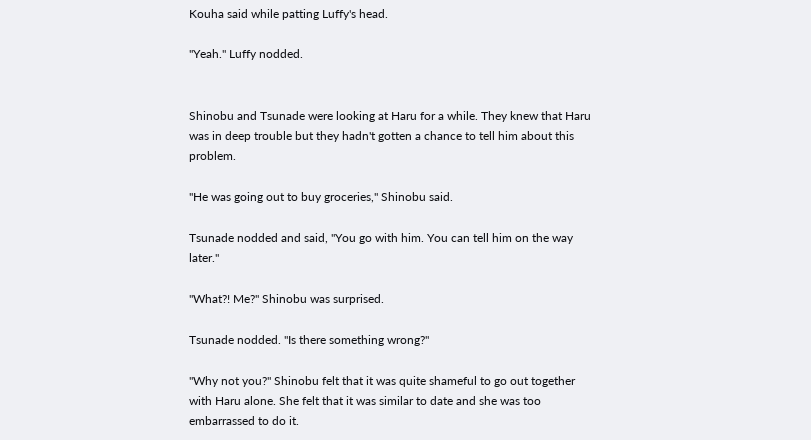Kouha said while patting Luffy's head.

"Yeah." Luffy nodded.


Shinobu and Tsunade were looking at Haru for a while. They knew that Haru was in deep trouble but they hadn't gotten a chance to tell him about this problem.

"He was going out to buy groceries," Shinobu said.

Tsunade nodded and said, "You go with him. You can tell him on the way later."

"What?! Me?" Shinobu was surprised.

Tsunade nodded. "Is there something wrong?"

"Why not you?" Shinobu felt that it was quite shameful to go out together with Haru alone. She felt that it was similar to date and she was too embarrassed to do it.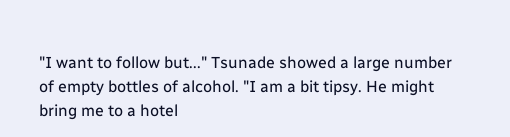"I want to follow but..." Tsunade showed a large number of empty bottles of alcohol. "I am a bit tipsy. He might bring me to a hotel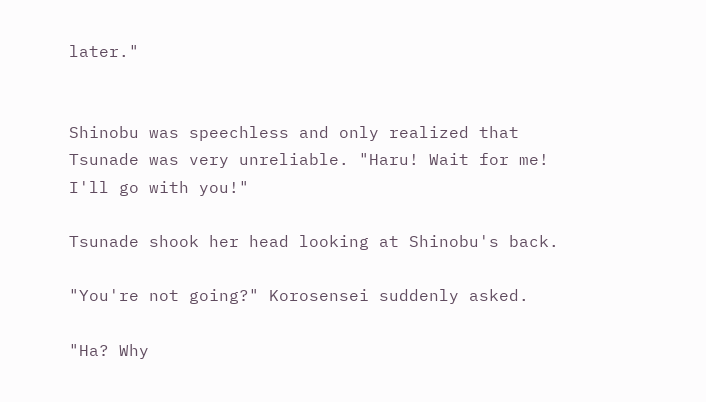later."


Shinobu was speechless and only realized that Tsunade was very unreliable. "Haru! Wait for me! I'll go with you!"

Tsunade shook her head looking at Shinobu's back.

"You're not going?" Korosensei suddenly asked.

"Ha? Why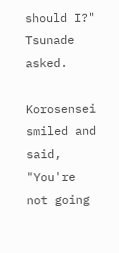should I?" Tsunade asked.

Korosensei smiled and said, "You're not going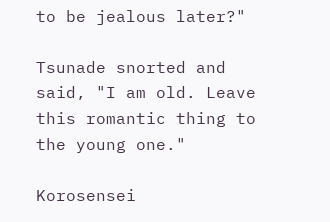to be jealous later?"

Tsunade snorted and said, "I am old. Leave this romantic thing to the young one."

Korosensei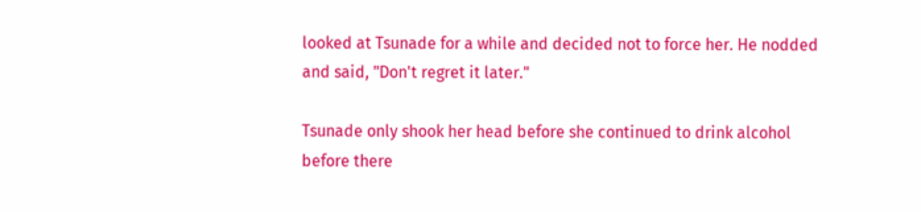looked at Tsunade for a while and decided not to force her. He nodded and said, "Don't regret it later."

Tsunade only shook her head before she continued to drink alcohol before there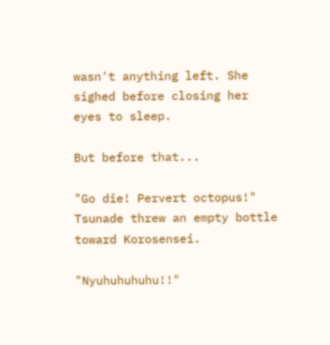wasn't anything left. She sighed before closing her eyes to sleep.

But before that...

"Go die! Pervert octopus!" Tsunade threw an empty bottle toward Korosensei.

"Nyuhuhuhuhu!!"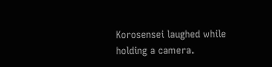Korosensei laughed while holding a camera.